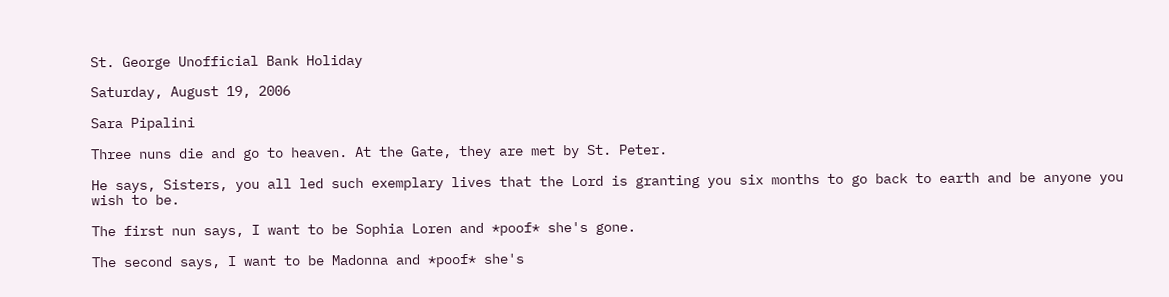St. George Unofficial Bank Holiday

Saturday, August 19, 2006

Sara Pipalini

Three nuns die and go to heaven. At the Gate, they are met by St. Peter.

He says, Sisters, you all led such exemplary lives that the Lord is granting you six months to go back to earth and be anyone you wish to be.

The first nun says, I want to be Sophia Loren and *poof* she's gone.

The second says, I want to be Madonna and *poof* she's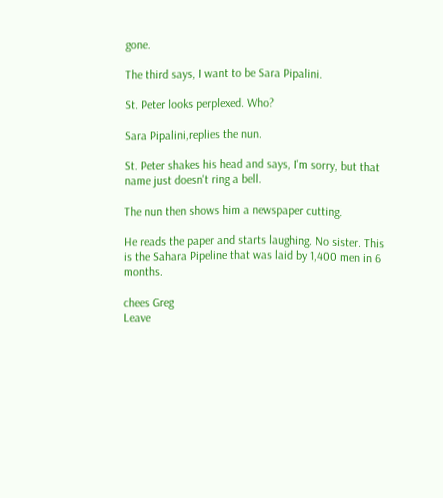gone.

The third says, I want to be Sara Pipalini.

St. Peter looks perplexed. Who?

Sara Pipalini,replies the nun.

St. Peter shakes his head and says, I'm sorry, but that name just doesn't ring a bell.

The nun then shows him a newspaper cutting.

He reads the paper and starts laughing. No sister. This is the Sahara Pipeline that was laid by 1,400 men in 6 months.

chees Greg
Leave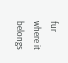fur where it belongs